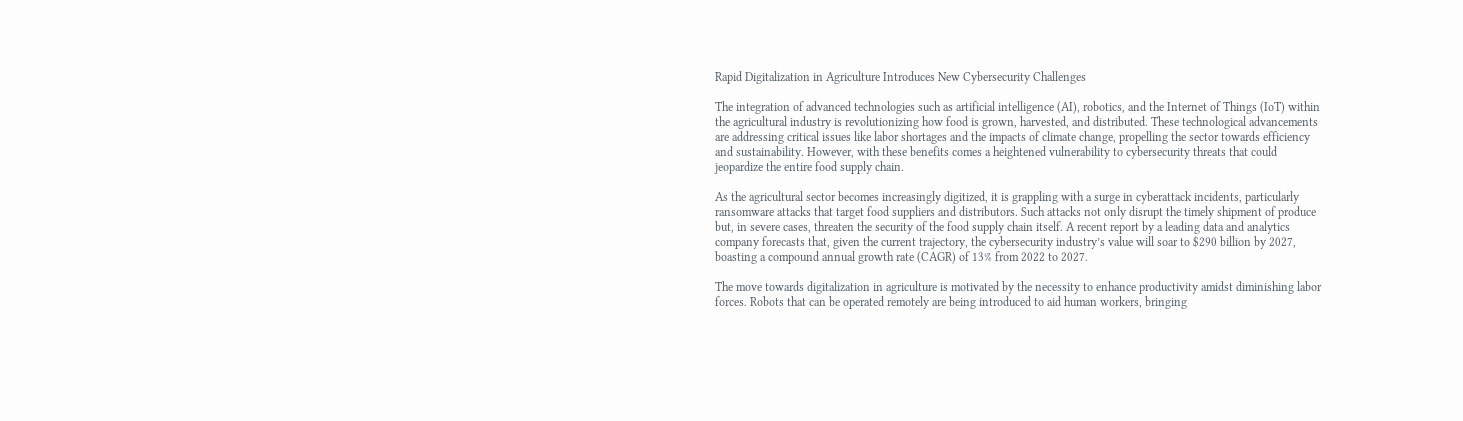Rapid Digitalization in Agriculture Introduces New Cybersecurity Challenges

The integration of advanced technologies such as artificial intelligence (AI), robotics, and the Internet of Things (IoT) within the agricultural industry is revolutionizing how food is grown, harvested, and distributed. These technological advancements are addressing critical issues like labor shortages and the impacts of climate change, propelling the sector towards efficiency and sustainability. However, with these benefits comes a heightened vulnerability to cybersecurity threats that could jeopardize the entire food supply chain.

As the agricultural sector becomes increasingly digitized, it is grappling with a surge in cyberattack incidents, particularly ransomware attacks that target food suppliers and distributors. Such attacks not only disrupt the timely shipment of produce but, in severe cases, threaten the security of the food supply chain itself. A recent report by a leading data and analytics company forecasts that, given the current trajectory, the cybersecurity industry’s value will soar to $290 billion by 2027, boasting a compound annual growth rate (CAGR) of 13% from 2022 to 2027.

The move towards digitalization in agriculture is motivated by the necessity to enhance productivity amidst diminishing labor forces. Robots that can be operated remotely are being introduced to aid human workers, bringing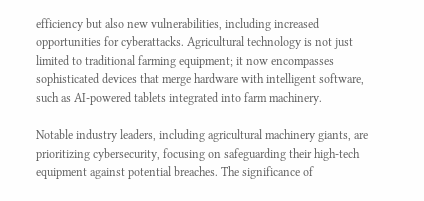efficiency but also new vulnerabilities, including increased opportunities for cyberattacks. Agricultural technology is not just limited to traditional farming equipment; it now encompasses sophisticated devices that merge hardware with intelligent software, such as AI-powered tablets integrated into farm machinery.

Notable industry leaders, including agricultural machinery giants, are prioritizing cybersecurity, focusing on safeguarding their high-tech equipment against potential breaches. The significance of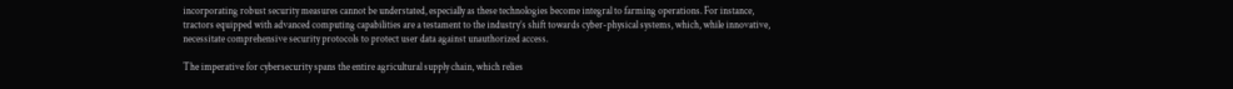incorporating robust security measures cannot be understated, especially as these technologies become integral to farming operations. For instance, tractors equipped with advanced computing capabilities are a testament to the industry’s shift towards cyber-physical systems, which, while innovative, necessitate comprehensive security protocols to protect user data against unauthorized access.

The imperative for cybersecurity spans the entire agricultural supply chain, which relies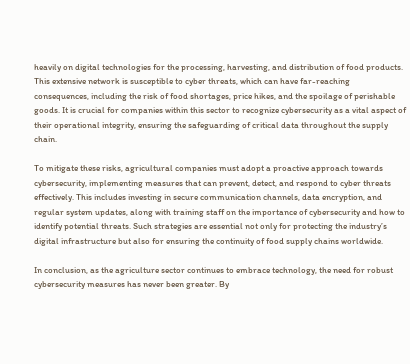heavily on digital technologies for the processing, harvesting, and distribution of food products. This extensive network is susceptible to cyber threats, which can have far-reaching consequences, including the risk of food shortages, price hikes, and the spoilage of perishable goods. It is crucial for companies within this sector to recognize cybersecurity as a vital aspect of their operational integrity, ensuring the safeguarding of critical data throughout the supply chain.

To mitigate these risks, agricultural companies must adopt a proactive approach towards cybersecurity, implementing measures that can prevent, detect, and respond to cyber threats effectively. This includes investing in secure communication channels, data encryption, and regular system updates, along with training staff on the importance of cybersecurity and how to identify potential threats. Such strategies are essential not only for protecting the industry’s digital infrastructure but also for ensuring the continuity of food supply chains worldwide.

In conclusion, as the agriculture sector continues to embrace technology, the need for robust cybersecurity measures has never been greater. By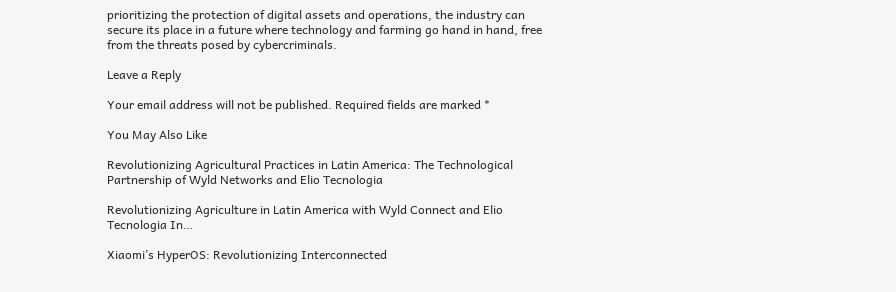prioritizing the protection of digital assets and operations, the industry can secure its place in a future where technology and farming go hand in hand, free from the threats posed by cybercriminals.

Leave a Reply

Your email address will not be published. Required fields are marked *

You May Also Like

Revolutionizing Agricultural Practices in Latin America: The Technological Partnership of Wyld Networks and Elio Tecnologia

Revolutionizing Agriculture in Latin America with Wyld Connect and Elio Tecnologia In…

Xiaomi’s HyperOS: Revolutionizing Interconnected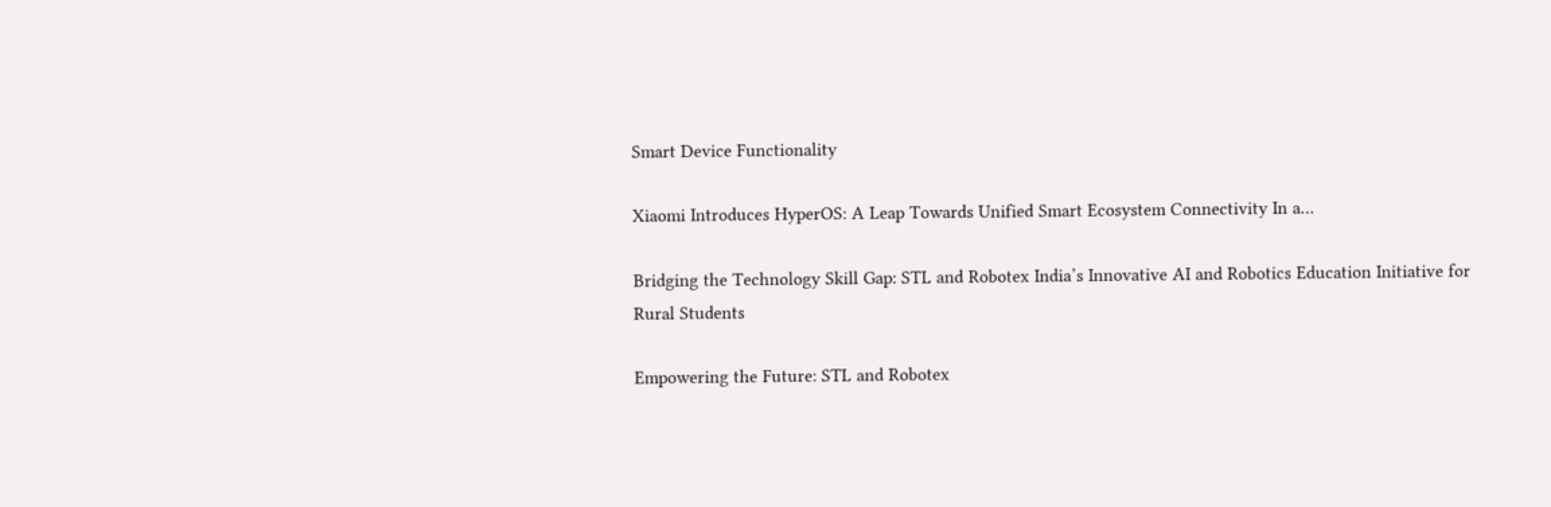Smart Device Functionality

Xiaomi Introduces HyperOS: A Leap Towards Unified Smart Ecosystem Connectivity In a…

Bridging the Technology Skill Gap: STL and Robotex India’s Innovative AI and Robotics Education Initiative for Rural Students

Empowering the Future: STL and Robotex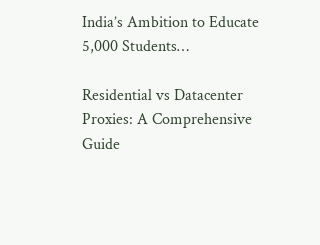India’s Ambition to Educate 5,000 Students…

Residential vs Datacenter Proxies: A Comprehensive Guide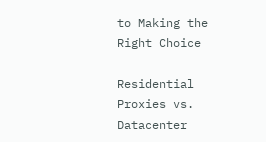to Making the Right Choice

Residential Proxies vs. Datacenter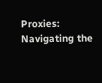Proxies: Navigating the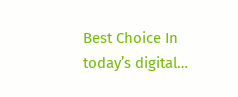Best Choice In today’s digital…